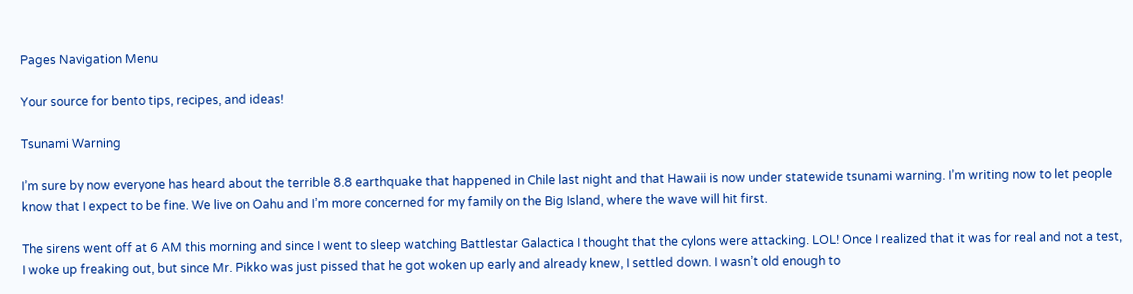Pages Navigation Menu

Your source for bento tips, recipes, and ideas!

Tsunami Warning

I’m sure by now everyone has heard about the terrible 8.8 earthquake that happened in Chile last night and that Hawaii is now under statewide tsunami warning. I’m writing now to let people know that I expect to be fine. We live on Oahu and I’m more concerned for my family on the Big Island, where the wave will hit first.

The sirens went off at 6 AM this morning and since I went to sleep watching Battlestar Galactica I thought that the cylons were attacking. LOL! Once I realized that it was for real and not a test, I woke up freaking out, but since Mr. Pikko was just pissed that he got woken up early and already knew, I settled down. I wasn’t old enough to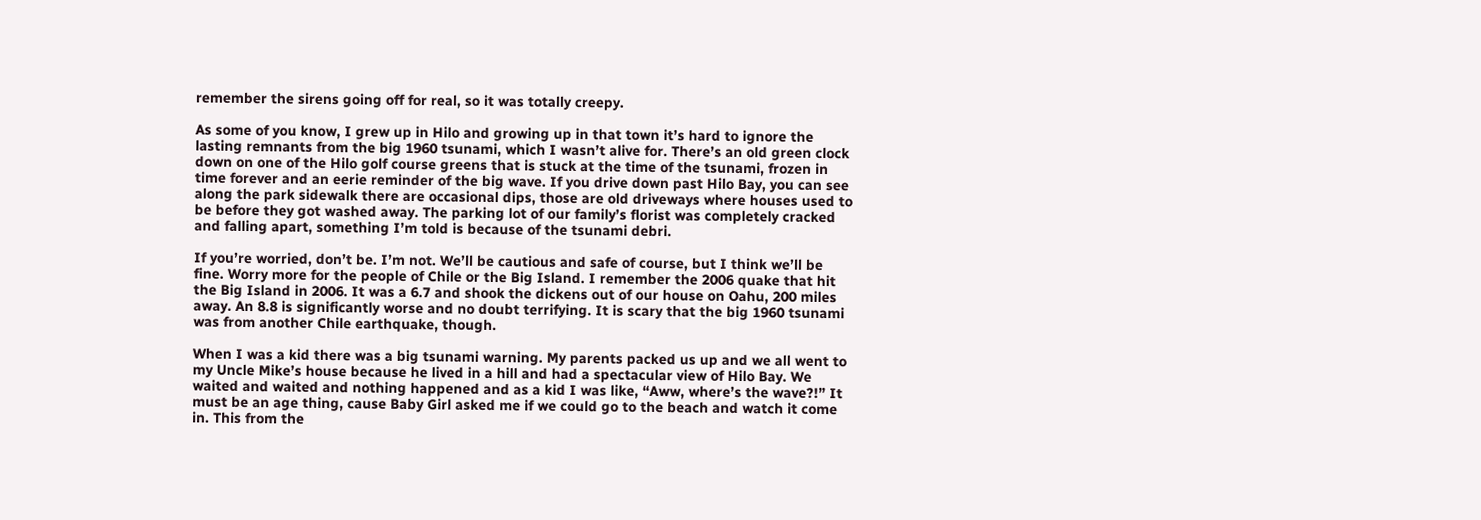remember the sirens going off for real, so it was totally creepy.

As some of you know, I grew up in Hilo and growing up in that town it’s hard to ignore the lasting remnants from the big 1960 tsunami, which I wasn’t alive for. There’s an old green clock down on one of the Hilo golf course greens that is stuck at the time of the tsunami, frozen in time forever and an eerie reminder of the big wave. If you drive down past Hilo Bay, you can see along the park sidewalk there are occasional dips, those are old driveways where houses used to be before they got washed away. The parking lot of our family’s florist was completely cracked and falling apart, something I’m told is because of the tsunami debri.

If you’re worried, don’t be. I’m not. We’ll be cautious and safe of course, but I think we’ll be fine. Worry more for the people of Chile or the Big Island. I remember the 2006 quake that hit the Big Island in 2006. It was a 6.7 and shook the dickens out of our house on Oahu, 200 miles away. An 8.8 is significantly worse and no doubt terrifying. It is scary that the big 1960 tsunami was from another Chile earthquake, though.

When I was a kid there was a big tsunami warning. My parents packed us up and we all went to my Uncle Mike’s house because he lived in a hill and had a spectacular view of Hilo Bay. We waited and waited and nothing happened and as a kid I was like, “Aww, where’s the wave?!” It must be an age thing, cause Baby Girl asked me if we could go to the beach and watch it come in. This from the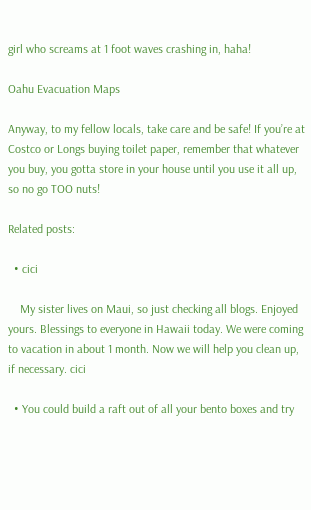girl who screams at 1 foot waves crashing in, haha!

Oahu Evacuation Maps

Anyway, to my fellow locals, take care and be safe! If you’re at Costco or Longs buying toilet paper, remember that whatever you buy, you gotta store in your house until you use it all up, so no go TOO nuts!

Related posts:

  • cici

    My sister lives on Maui, so just checking all blogs. Enjoyed yours. Blessings to everyone in Hawaii today. We were coming to vacation in about 1 month. Now we will help you clean up, if necessary. cici

  • You could build a raft out of all your bento boxes and try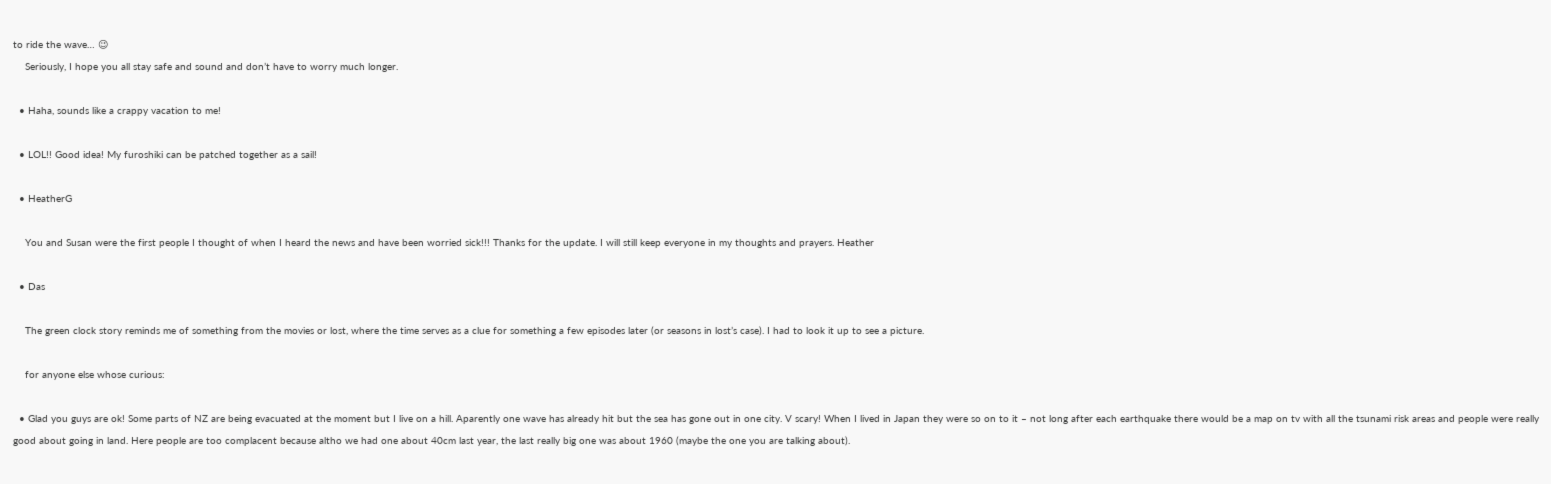to ride the wave… 😉
    Seriously, I hope you all stay safe and sound and don’t have to worry much longer.

  • Haha, sounds like a crappy vacation to me!

  • LOL!! Good idea! My furoshiki can be patched together as a sail!

  • HeatherG

    You and Susan were the first people I thought of when I heard the news and have been worried sick!!! Thanks for the update. I will still keep everyone in my thoughts and prayers. Heather

  • Das

    The green clock story reminds me of something from the movies or lost, where the time serves as a clue for something a few episodes later (or seasons in lost’s case). I had to look it up to see a picture.

    for anyone else whose curious:

  • Glad you guys are ok! Some parts of NZ are being evacuated at the moment but I live on a hill. Aparently one wave has already hit but the sea has gone out in one city. V scary! When I lived in Japan they were so on to it – not long after each earthquake there would be a map on tv with all the tsunami risk areas and people were really good about going in land. Here people are too complacent because altho we had one about 40cm last year, the last really big one was about 1960 (maybe the one you are talking about).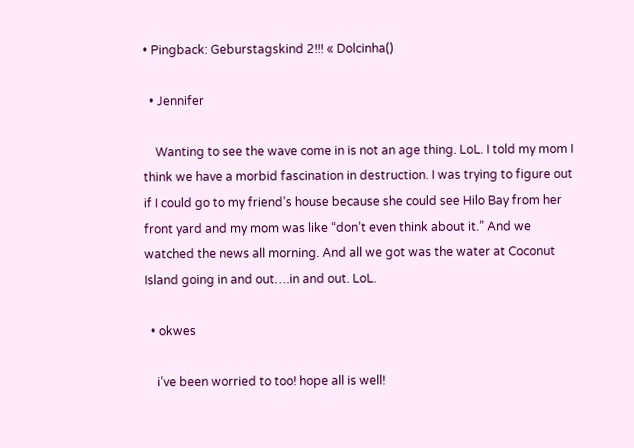• Pingback: Geburstagskind 2!!! « Dolcinha()

  • Jennifer

    Wanting to see the wave come in is not an age thing. LoL. I told my mom I think we have a morbid fascination in destruction. I was trying to figure out if I could go to my friend’s house because she could see Hilo Bay from her front yard and my mom was like “don’t even think about it.” And we watched the news all morning. And all we got was the water at Coconut Island going in and out….in and out. LoL.

  • okwes

    i’ve been worried to too! hope all is well!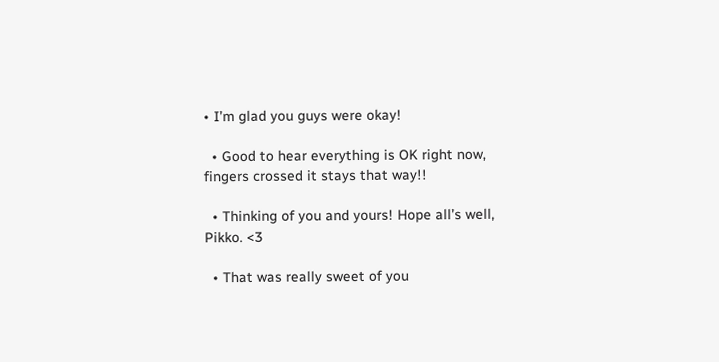• I’m glad you guys were okay!

  • Good to hear everything is OK right now, fingers crossed it stays that way!!

  • Thinking of you and yours! Hope all’s well, Pikko. <3

  • That was really sweet of you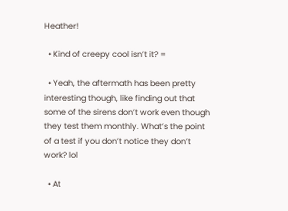Heather!

  • Kind of creepy cool isn’t it? =

  • Yeah, the aftermath has been pretty interesting though, like finding out that some of the sirens don’t work even though they test them monthly. What’s the point of a test if you don’t notice they don’t work? lol

  • At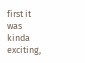first it was kinda exciting,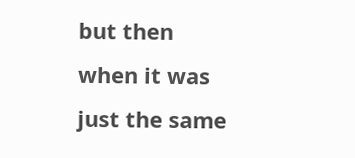but then when it was just the same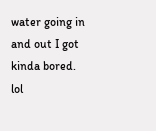water going in and out I got kinda bored. lol